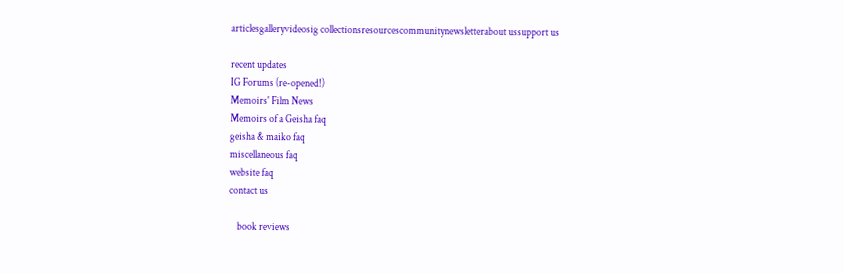articlesgalleryvideosig collectionsresourcescommunitynewsletterabout ussupport us

recent updates
IG Forums (re-opened!)
Memoirs' Film News
Memoirs of a Geisha faq
geisha & maiko faq
miscellaneous faq
website faq
contact us

    book reviews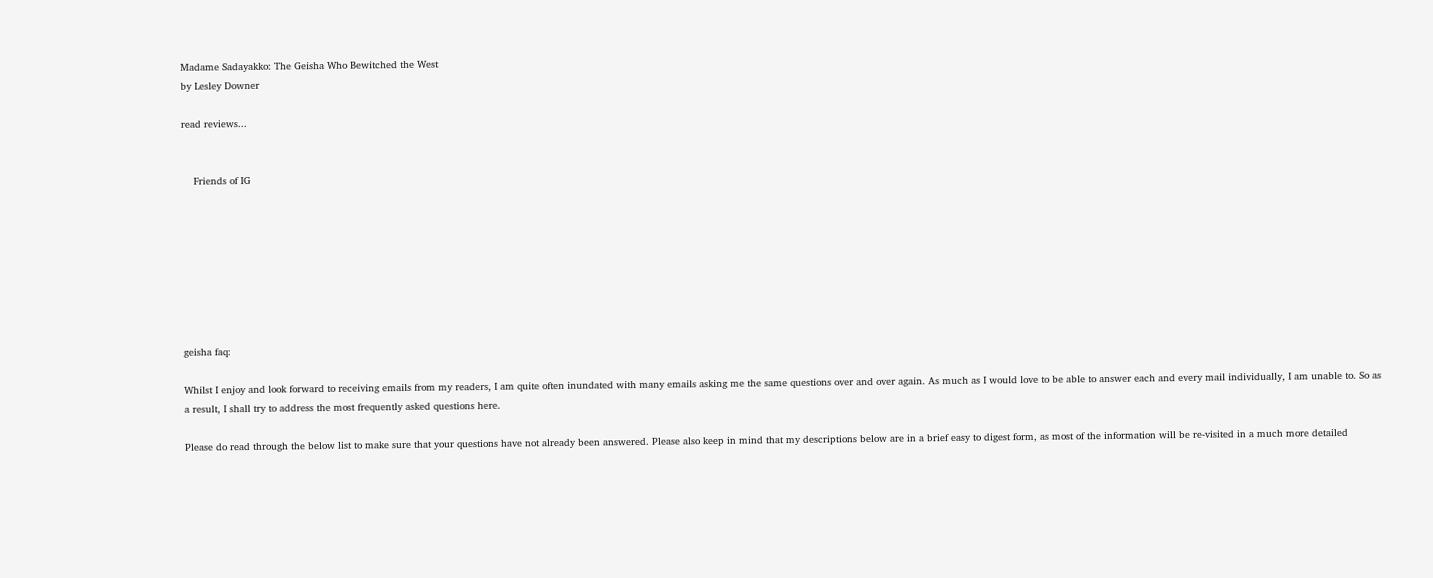Madame Sadayakko: The Geisha Who Bewitched the West
by Lesley Downer

read reviews...


    Friends of IG








geisha faq:

Whilst I enjoy and look forward to receiving emails from my readers, I am quite often inundated with many emails asking me the same questions over and over again. As much as I would love to be able to answer each and every mail individually, I am unable to. So as a result, I shall try to address the most frequently asked questions here.

Please do read through the below list to make sure that your questions have not already been answered. Please also keep in mind that my descriptions below are in a brief easy to digest form, as most of the information will be re-visited in a much more detailed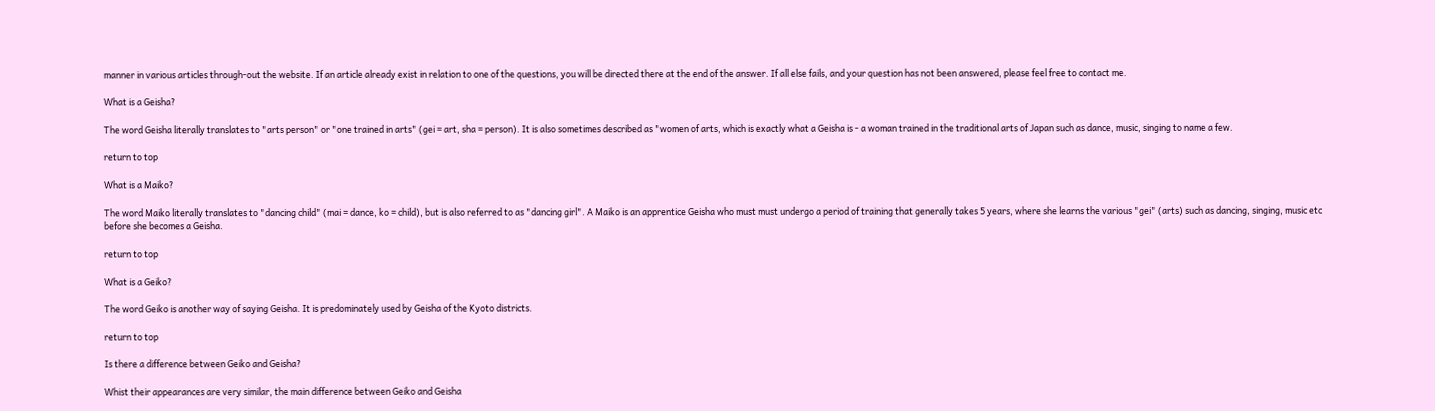manner in various articles through-out the website. If an article already exist in relation to one of the questions, you will be directed there at the end of the answer. If all else fails, and your question has not been answered, please feel free to contact me.

What is a Geisha?

The word Geisha literally translates to "arts person" or "one trained in arts" (gei = art, sha = person). It is also sometimes described as "women of arts, which is exactly what a Geisha is - a woman trained in the traditional arts of Japan such as dance, music, singing to name a few.

return to top

What is a Maiko?

The word Maiko literally translates to "dancing child" (mai = dance, ko = child), but is also referred to as "dancing girl". A Maiko is an apprentice Geisha who must must undergo a period of training that generally takes 5 years, where she learns the various "gei" (arts) such as dancing, singing, music etc before she becomes a Geisha.

return to top

What is a Geiko?

The word Geiko is another way of saying Geisha. It is predominately used by Geisha of the Kyoto districts.

return to top

Is there a difference between Geiko and Geisha?

Whist their appearances are very similar, the main difference between Geiko and Geisha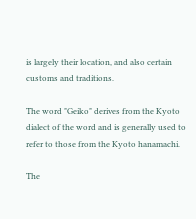is largely their location, and also certain customs and traditions.

The word "Geiko" derives from the Kyoto dialect of the word and is generally used to refer to those from the Kyoto hanamachi.

The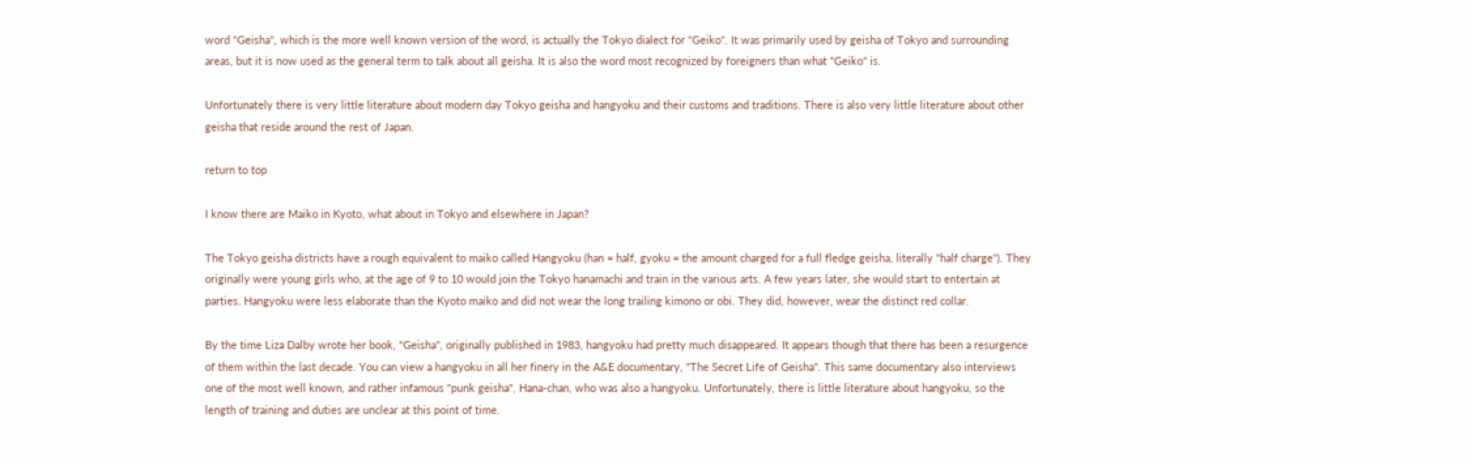word "Geisha", which is the more well known version of the word, is actually the Tokyo dialect for "Geiko". It was primarily used by geisha of Tokyo and surrounding areas, but it is now used as the general term to talk about all geisha. It is also the word most recognized by foreigners than what "Geiko" is.

Unfortunately there is very little literature about modern day Tokyo geisha and hangyoku and their customs and traditions. There is also very little literature about other geisha that reside around the rest of Japan.

return to top

I know there are Maiko in Kyoto, what about in Tokyo and elsewhere in Japan?

The Tokyo geisha districts have a rough equivalent to maiko called Hangyoku (han = half, gyoku = the amount charged for a full fledge geisha, literally "half charge"). They originally were young girls who, at the age of 9 to 10 would join the Tokyo hanamachi and train in the various arts. A few years later, she would start to entertain at parties. Hangyoku were less elaborate than the Kyoto maiko and did not wear the long trailing kimono or obi. They did, however, wear the distinct red collar.

By the time Liza Dalby wrote her book, "Geisha", originally published in 1983, hangyoku had pretty much disappeared. It appears though that there has been a resurgence of them within the last decade. You can view a hangyoku in all her finery in the A&E documentary, "The Secret Life of Geisha". This same documentary also interviews one of the most well known, and rather infamous "punk geisha", Hana-chan, who was also a hangyoku. Unfortunately, there is little literature about hangyoku, so the length of training and duties are unclear at this point of time.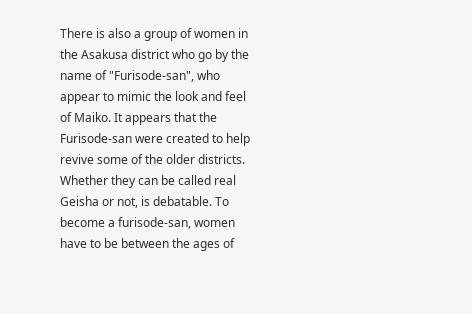There is also a group of women in the Asakusa district who go by the name of "Furisode-san", who appear to mimic the look and feel of Maiko. It appears that the Furisode-san were created to help revive some of the older districts. Whether they can be called real Geisha or not, is debatable. To become a furisode-san, women have to be between the ages of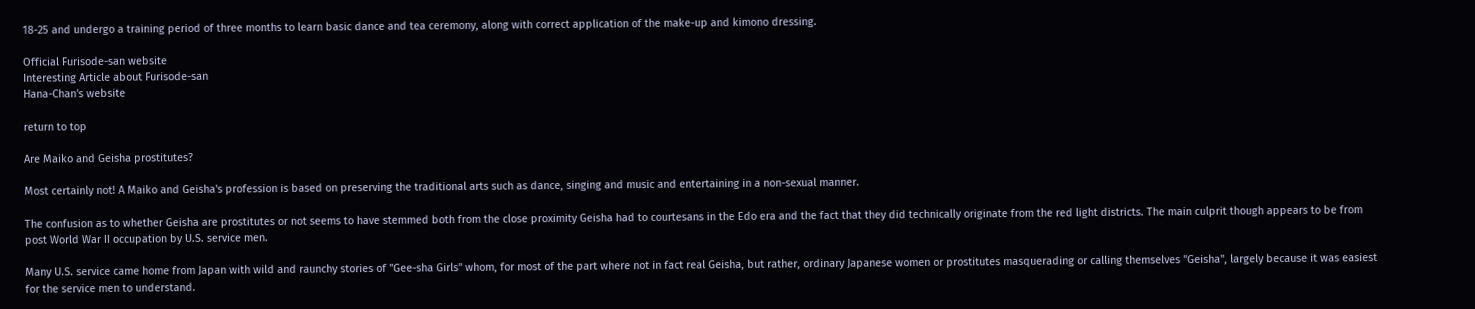18-25 and undergo a training period of three months to learn basic dance and tea ceremony, along with correct application of the make-up and kimono dressing.

Official Furisode-san website
Interesting Article about Furisode-san
Hana-Chan's website

return to top

Are Maiko and Geisha prostitutes?

Most certainly not! A Maiko and Geisha's profession is based on preserving the traditional arts such as dance, singing and music and entertaining in a non-sexual manner.

The confusion as to whether Geisha are prostitutes or not seems to have stemmed both from the close proximity Geisha had to courtesans in the Edo era and the fact that they did technically originate from the red light districts. The main culprit though appears to be from post World War II occupation by U.S. service men.

Many U.S. service came home from Japan with wild and raunchy stories of "Gee-sha Girls" whom, for most of the part where not in fact real Geisha, but rather, ordinary Japanese women or prostitutes masquerading or calling themselves "Geisha", largely because it was easiest for the service men to understand.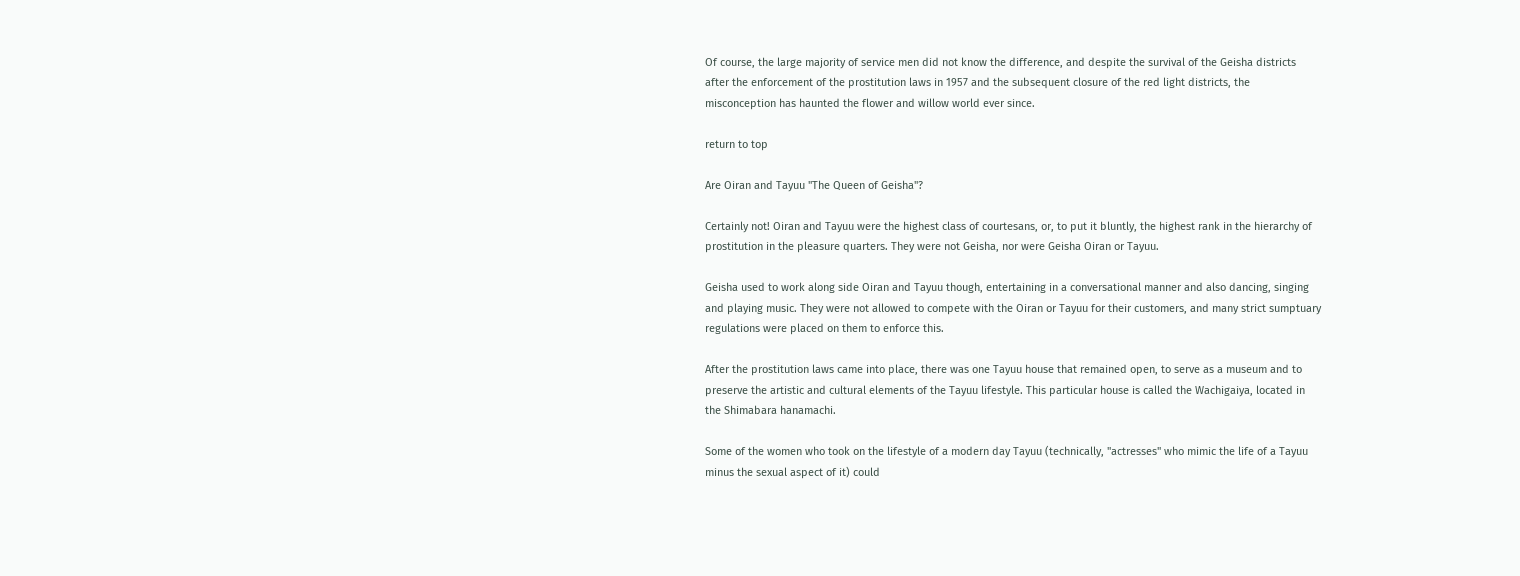Of course, the large majority of service men did not know the difference, and despite the survival of the Geisha districts after the enforcement of the prostitution laws in 1957 and the subsequent closure of the red light districts, the misconception has haunted the flower and willow world ever since.

return to top

Are Oiran and Tayuu "The Queen of Geisha"?

Certainly not! Oiran and Tayuu were the highest class of courtesans, or, to put it bluntly, the highest rank in the hierarchy of prostitution in the pleasure quarters. They were not Geisha, nor were Geisha Oiran or Tayuu.

Geisha used to work along side Oiran and Tayuu though, entertaining in a conversational manner and also dancing, singing and playing music. They were not allowed to compete with the Oiran or Tayuu for their customers, and many strict sumptuary regulations were placed on them to enforce this.

After the prostitution laws came into place, there was one Tayuu house that remained open, to serve as a museum and to preserve the artistic and cultural elements of the Tayuu lifestyle. This particular house is called the Wachigaiya, located in the Shimabara hanamachi.

Some of the women who took on the lifestyle of a modern day Tayuu (technically, "actresses" who mimic the life of a Tayuu minus the sexual aspect of it) could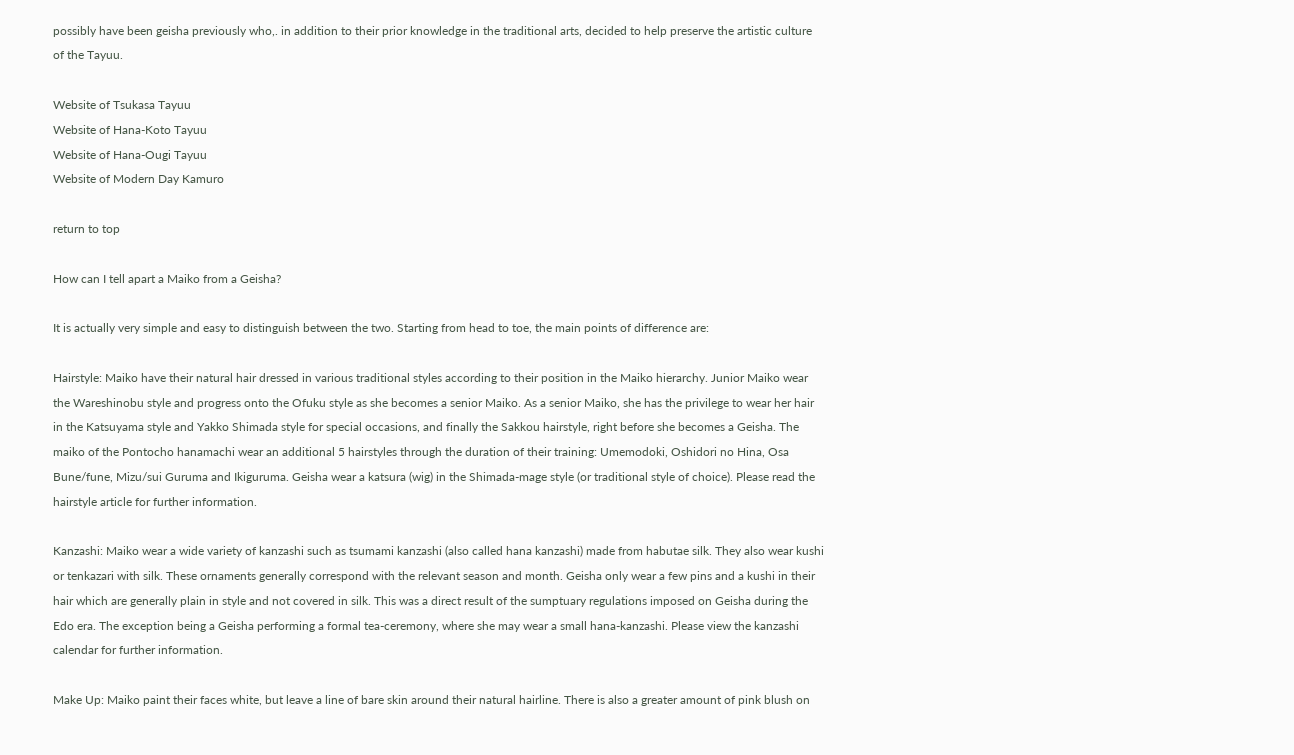possibly have been geisha previously who,. in addition to their prior knowledge in the traditional arts, decided to help preserve the artistic culture of the Tayuu.

Website of Tsukasa Tayuu
Website of Hana-Koto Tayuu
Website of Hana-Ougi Tayuu
Website of Modern Day Kamuro

return to top

How can I tell apart a Maiko from a Geisha?

It is actually very simple and easy to distinguish between the two. Starting from head to toe, the main points of difference are:

Hairstyle: Maiko have their natural hair dressed in various traditional styles according to their position in the Maiko hierarchy. Junior Maiko wear the Wareshinobu style and progress onto the Ofuku style as she becomes a senior Maiko. As a senior Maiko, she has the privilege to wear her hair in the Katsuyama style and Yakko Shimada style for special occasions, and finally the Sakkou hairstyle, right before she becomes a Geisha. The maiko of the Pontocho hanamachi wear an additional 5 hairstyles through the duration of their training: Umemodoki, Oshidori no Hina, Osa Bune/fune, Mizu/sui Guruma and Ikiguruma. Geisha wear a katsura (wig) in the Shimada-mage style (or traditional style of choice). Please read the hairstyle article for further information.

Kanzashi: Maiko wear a wide variety of kanzashi such as tsumami kanzashi (also called hana kanzashi) made from habutae silk. They also wear kushi or tenkazari with silk. These ornaments generally correspond with the relevant season and month. Geisha only wear a few pins and a kushi in their hair which are generally plain in style and not covered in silk. This was a direct result of the sumptuary regulations imposed on Geisha during the Edo era. The exception being a Geisha performing a formal tea-ceremony, where she may wear a small hana-kanzashi. Please view the kanzashi calendar for further information.

Make Up: Maiko paint their faces white, but leave a line of bare skin around their natural hairline. There is also a greater amount of pink blush on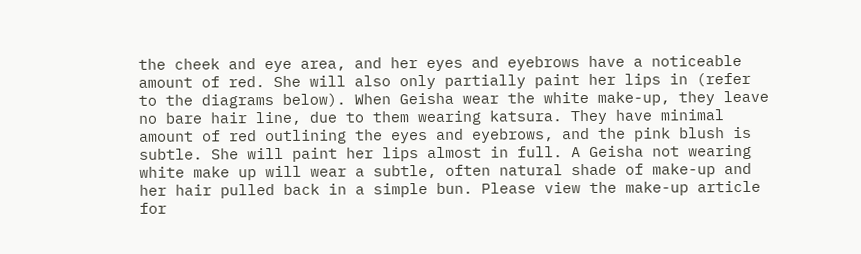the cheek and eye area, and her eyes and eyebrows have a noticeable amount of red. She will also only partially paint her lips in (refer to the diagrams below). When Geisha wear the white make-up, they leave no bare hair line, due to them wearing katsura. They have minimal amount of red outlining the eyes and eyebrows, and the pink blush is subtle. She will paint her lips almost in full. A Geisha not wearing white make up will wear a subtle, often natural shade of make-up and her hair pulled back in a simple bun. Please view the make-up article for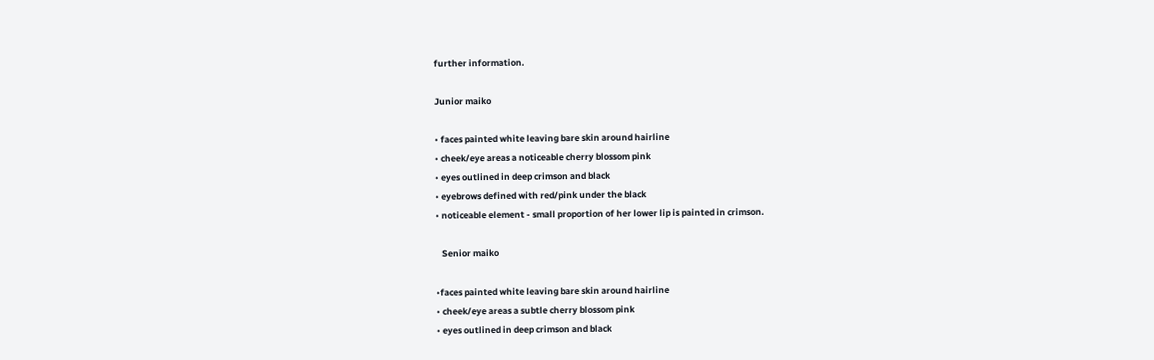further information.

Junior maiko

• faces painted white leaving bare skin around hairline
• cheek/eye areas a noticeable cherry blossom pink
• eyes outlined in deep crimson and black
• eyebrows defined with red/pink under the black
• noticeable element - small proportion of her lower lip is painted in crimson.

   Senior maiko

•faces painted white leaving bare skin around hairline
• cheek/eye areas a subtle cherry blossom pink
• eyes outlined in deep crimson and black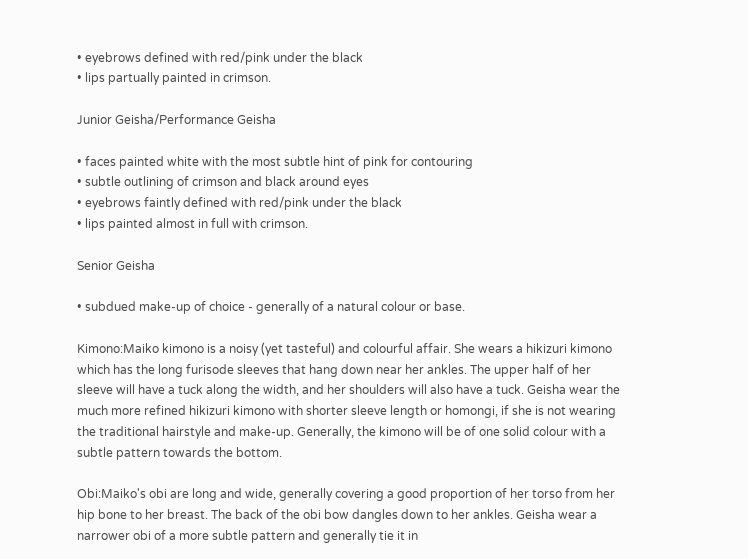• eyebrows defined with red/pink under the black
• lips partually painted in crimson.

Junior Geisha/Performance Geisha

• faces painted white with the most subtle hint of pink for contouring
• subtle outlining of crimson and black around eyes
• eyebrows faintly defined with red/pink under the black
• lips painted almost in full with crimson.

Senior Geisha

• subdued make-up of choice - generally of a natural colour or base.

Kimono:Maiko kimono is a noisy (yet tasteful) and colourful affair. She wears a hikizuri kimono which has the long furisode sleeves that hang down near her ankles. The upper half of her sleeve will have a tuck along the width, and her shoulders will also have a tuck. Geisha wear the much more refined hikizuri kimono with shorter sleeve length or homongi, if she is not wearing the traditional hairstyle and make-up. Generally, the kimono will be of one solid colour with a subtle pattern towards the bottom.

Obi:Maiko's obi are long and wide, generally covering a good proportion of her torso from her hip bone to her breast. The back of the obi bow dangles down to her ankles. Geisha wear a narrower obi of a more subtle pattern and generally tie it in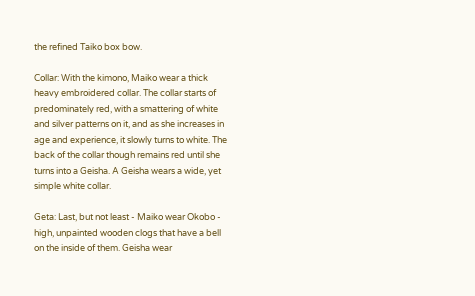the refined Taiko box bow.

Collar: With the kimono, Maiko wear a thick heavy embroidered collar. The collar starts of predominately red, with a smattering of white and silver patterns on it, and as she increases in age and experience, it slowly turns to white. The back of the collar though remains red until she turns into a Geisha. A Geisha wears a wide, yet simple white collar.

Geta: Last, but not least - Maiko wear Okobo - high, unpainted wooden clogs that have a bell on the inside of them. Geisha wear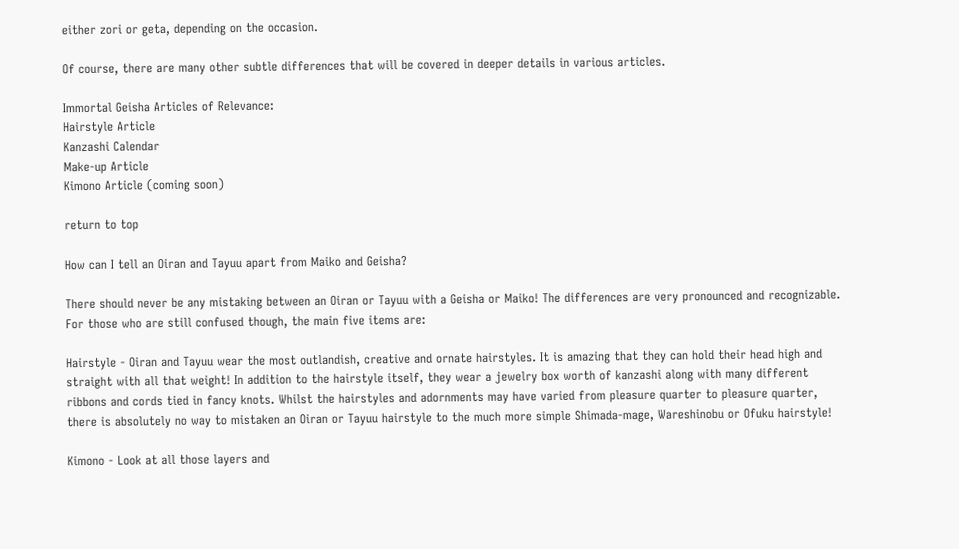either zori or geta, depending on the occasion.

Of course, there are many other subtle differences that will be covered in deeper details in various articles.

Immortal Geisha Articles of Relevance:
Hairstyle Article
Kanzashi Calendar
Make-up Article
Kimono Article (coming soon)

return to top

How can I tell an Oiran and Tayuu apart from Maiko and Geisha?

There should never be any mistaking between an Oiran or Tayuu with a Geisha or Maiko! The differences are very pronounced and recognizable. For those who are still confused though, the main five items are:

Hairstyle - Oiran and Tayuu wear the most outlandish, creative and ornate hairstyles. It is amazing that they can hold their head high and straight with all that weight! In addition to the hairstyle itself, they wear a jewelry box worth of kanzashi along with many different ribbons and cords tied in fancy knots. Whilst the hairstyles and adornments may have varied from pleasure quarter to pleasure quarter, there is absolutely no way to mistaken an Oiran or Tayuu hairstyle to the much more simple Shimada-mage, Wareshinobu or Ofuku hairstyle!

Kimono - Look at all those layers and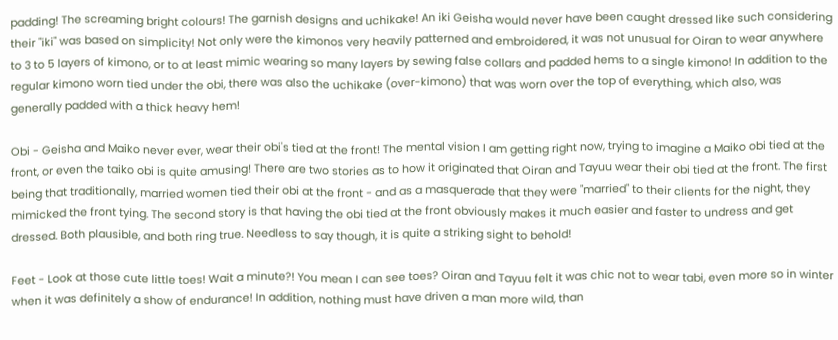padding! The screaming bright colours! The garnish designs and uchikake! An iki Geisha would never have been caught dressed like such considering their "iki" was based on simplicity! Not only were the kimonos very heavily patterned and embroidered, it was not unusual for Oiran to wear anywhere to 3 to 5 layers of kimono, or to at least mimic wearing so many layers by sewing false collars and padded hems to a single kimono! In addition to the regular kimono worn tied under the obi, there was also the uchikake (over-kimono) that was worn over the top of everything, which also, was generally padded with a thick heavy hem!

Obi - Geisha and Maiko never ever, wear their obi's tied at the front! The mental vision I am getting right now, trying to imagine a Maiko obi tied at the front, or even the taiko obi is quite amusing! There are two stories as to how it originated that Oiran and Tayuu wear their obi tied at the front. The first being that traditionally, married women tied their obi at the front - and as a masquerade that they were "married" to their clients for the night, they mimicked the front tying. The second story is that having the obi tied at the front obviously makes it much easier and faster to undress and get dressed. Both plausible, and both ring true. Needless to say though, it is quite a striking sight to behold!

Feet - Look at those cute little toes! Wait a minute?! You mean I can see toes? Oiran and Tayuu felt it was chic not to wear tabi, even more so in winter when it was definitely a show of endurance! In addition, nothing must have driven a man more wild, than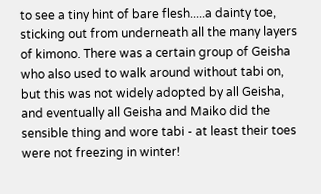to see a tiny hint of bare flesh.....a dainty toe, sticking out from underneath all the many layers of kimono. There was a certain group of Geisha who also used to walk around without tabi on, but this was not widely adopted by all Geisha, and eventually all Geisha and Maiko did the sensible thing and wore tabi - at least their toes were not freezing in winter!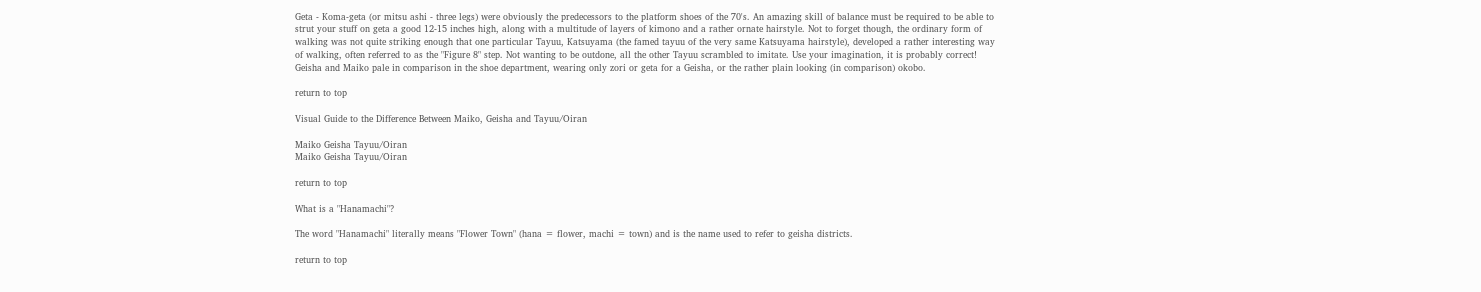Geta - Koma-geta (or mitsu ashi - three legs) were obviously the predecessors to the platform shoes of the 70's. An amazing skill of balance must be required to be able to strut your stuff on geta a good 12-15 inches high, along with a multitude of layers of kimono and a rather ornate hairstyle. Not to forget though, the ordinary form of walking was not quite striking enough that one particular Tayuu, Katsuyama (the famed tayuu of the very same Katsuyama hairstyle), developed a rather interesting way of walking, often referred to as the "Figure 8" step. Not wanting to be outdone, all the other Tayuu scrambled to imitate. Use your imagination, it is probably correct! Geisha and Maiko pale in comparison in the shoe department, wearing only zori or geta for a Geisha, or the rather plain looking (in comparison) okobo.

return to top

Visual Guide to the Difference Between Maiko, Geisha and Tayuu/Oiran

Maiko Geisha Tayuu/Oiran
Maiko Geisha Tayuu/Oiran

return to top

What is a "Hanamachi"?

The word "Hanamachi" literally means "Flower Town" (hana = flower, machi = town) and is the name used to refer to geisha districts.

return to top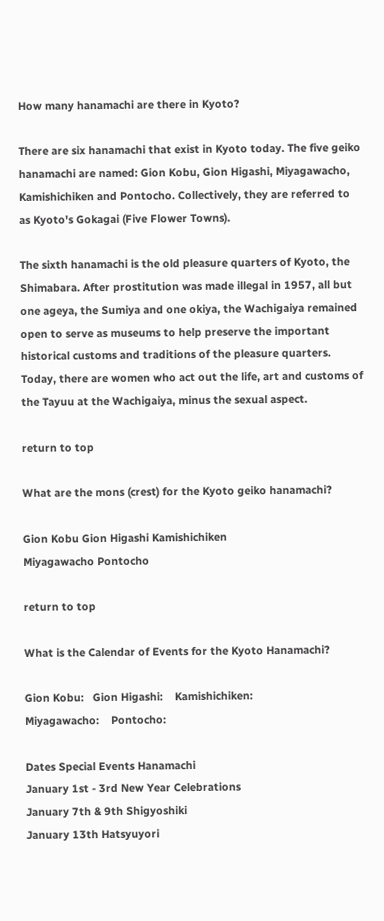How many hanamachi are there in Kyoto?

There are six hanamachi that exist in Kyoto today. The five geiko hanamachi are named: Gion Kobu, Gion Higashi, Miyagawacho, Kamishichiken and Pontocho. Collectively, they are referred to as Kyoto's Gokagai (Five Flower Towns).

The sixth hanamachi is the old pleasure quarters of Kyoto, the Shimabara. After prostitution was made illegal in 1957, all but one ageya, the Sumiya and one okiya, the Wachigaiya remained open to serve as museums to help preserve the important historical customs and traditions of the pleasure quarters. Today, there are women who act out the life, art and customs of the Tayuu at the Wachigaiya, minus the sexual aspect.

return to top

What are the mons (crest) for the Kyoto geiko hanamachi?

Gion Kobu Gion Higashi Kamishichiken
Miyagawacho Pontocho

return to top

What is the Calendar of Events for the Kyoto Hanamachi?

Gion Kobu:   Gion Higashi:    Kamishichiken:
Miyagawacho:    Pontocho:

Dates Special Events Hanamachi
January 1st - 3rd New Year Celebrations
January 7th & 9th Shigyoshiki
January 13th Hatsyuyori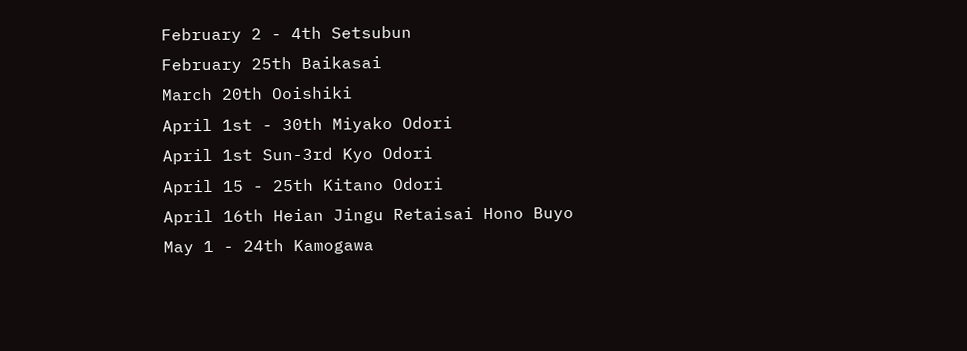February 2 - 4th Setsubun
February 25th Baikasai
March 20th Ooishiki
April 1st - 30th Miyako Odori
April 1st Sun-3rd Kyo Odori
April 15 - 25th Kitano Odori
April 16th Heian Jingu Retaisai Hono Buyo
May 1 - 24th Kamogawa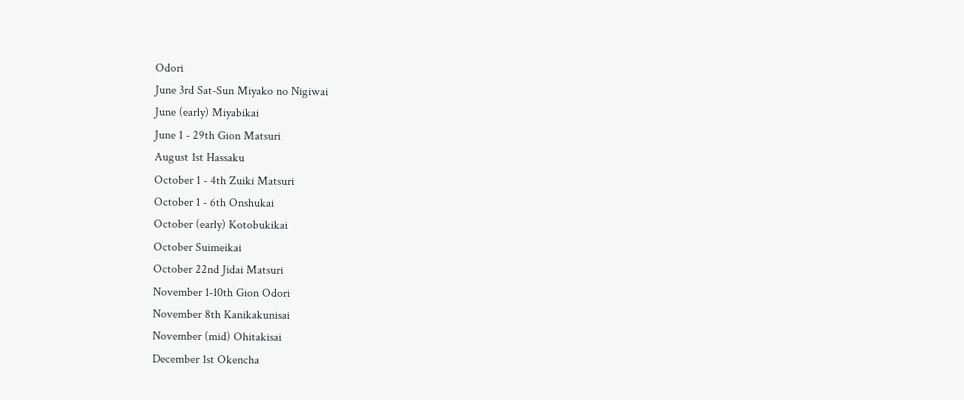Odori
June 3rd Sat-Sun Miyako no Nigiwai
June (early) Miyabikai
June 1 - 29th Gion Matsuri
August 1st Hassaku
October 1 - 4th Zuiki Matsuri
October 1 - 6th Onshukai
October (early) Kotobukikai
October Suimeikai
October 22nd Jidai Matsuri
November 1-10th Gion Odori
November 8th Kanikakunisai
November (mid) Ohitakisai
December 1st Okencha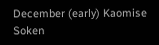December (early) Kaomise Soken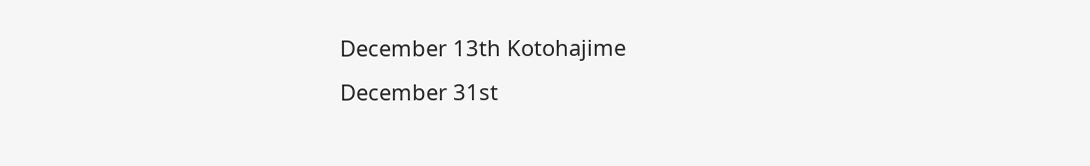December 13th Kotohajime
December 31st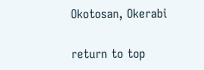Okotosan, Okerabi

return to top